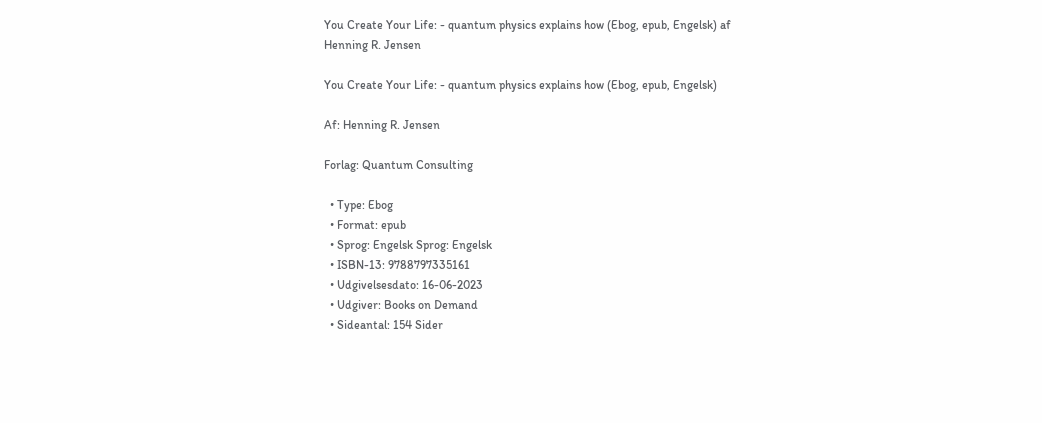You Create Your Life: - quantum physics explains how (Ebog, epub, Engelsk) af Henning R. Jensen

You Create Your Life: - quantum physics explains how (Ebog, epub, Engelsk)

Af: Henning R. Jensen

Forlag: Quantum Consulting

  • Type: Ebog
  • Format: epub
  • Sprog: Engelsk Sprog: Engelsk
  • ISBN-13: 9788797335161
  • Udgivelsesdato: 16-06-2023
  • Udgiver: Books on Demand
  • Sideantal: 154 Sider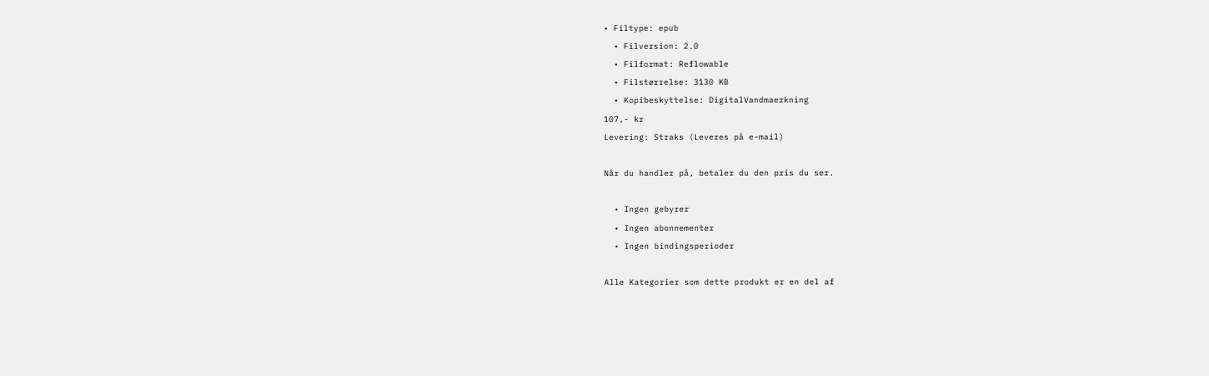• Filtype: epub
  • Filversion: 2.0
  • Filformat: Reflowable
  • Filstørrelse: 3130 KB
  • Kopibeskyttelse: DigitalVandmaerkning
107,- kr
Levering: Straks (Leveres på e-mail)

Når du handler på, betaler du den pris du ser.

  • Ingen gebyrer
  • Ingen abonnementer
  • Ingen bindingsperioder

Alle Kategorier som dette produkt er en del af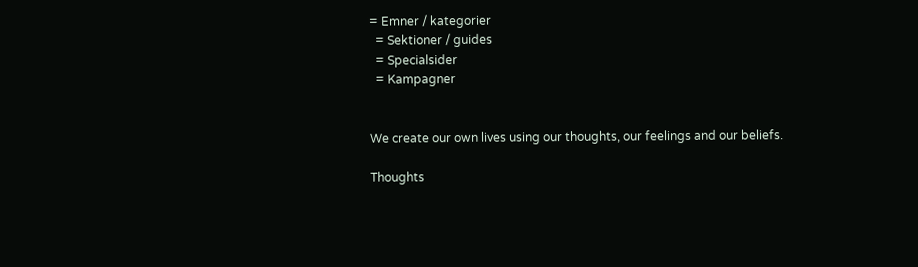= Emner / kategorier
  = Sektioner / guides
  = Specialsider
  = Kampagner


We create our own lives using our thoughts, our feelings and our beliefs.

Thoughts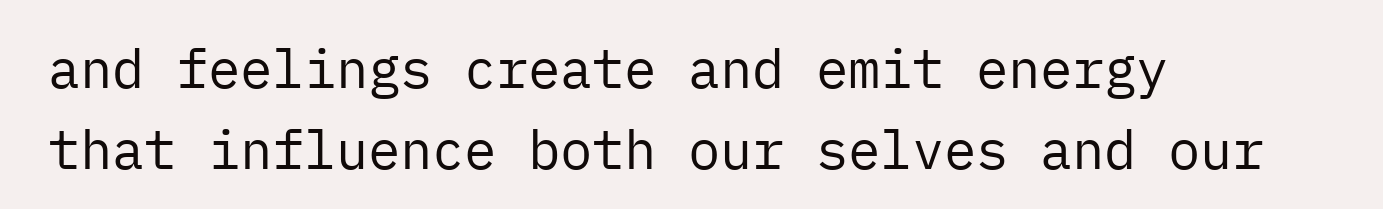and feelings create and emit energy that influence both our selves and our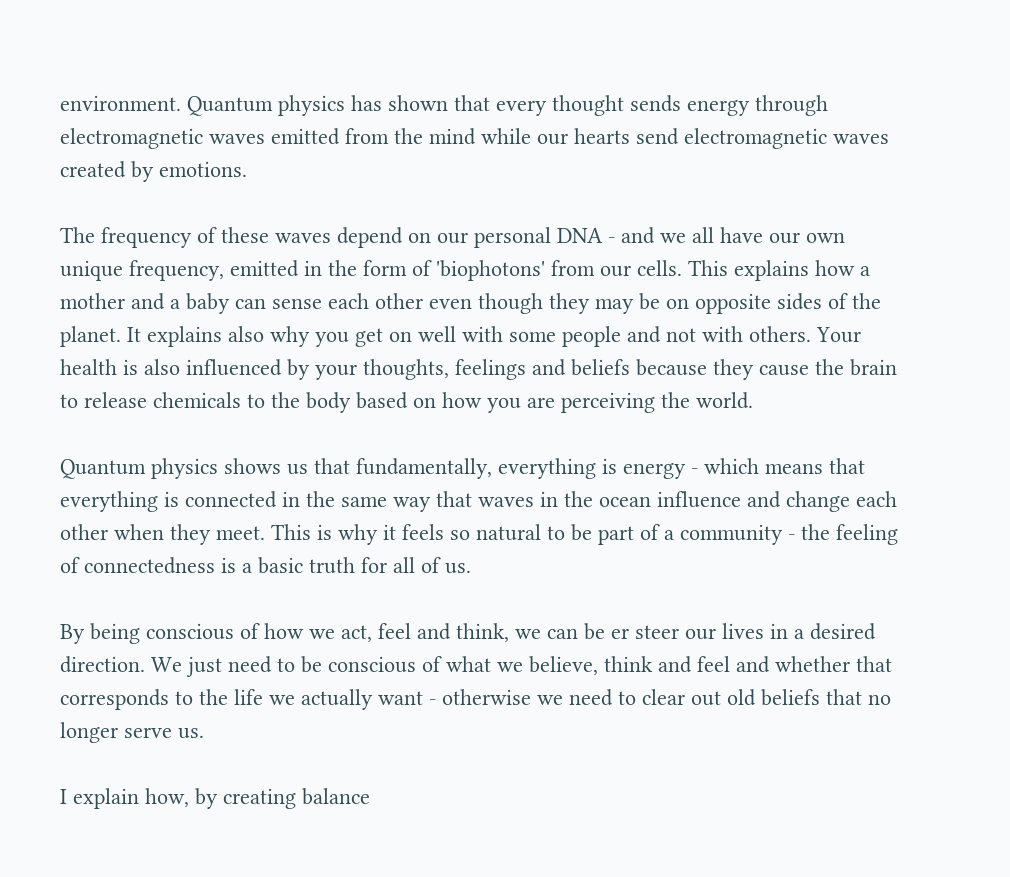environment. Quantum physics has shown that every thought sends energy through electromagnetic waves emitted from the mind while our hearts send electromagnetic waves created by emotions.

The frequency of these waves depend on our personal DNA - and we all have our own unique frequency, emitted in the form of 'biophotons' from our cells. This explains how a mother and a baby can sense each other even though they may be on opposite sides of the planet. It explains also why you get on well with some people and not with others. Your health is also influenced by your thoughts, feelings and beliefs because they cause the brain to release chemicals to the body based on how you are perceiving the world.

Quantum physics shows us that fundamentally, everything is energy - which means that everything is connected in the same way that waves in the ocean influence and change each other when they meet. This is why it feels so natural to be part of a community - the feeling of connectedness is a basic truth for all of us.

By being conscious of how we act, feel and think, we can be er steer our lives in a desired direction. We just need to be conscious of what we believe, think and feel and whether that corresponds to the life we actually want - otherwise we need to clear out old beliefs that no longer serve us.

I explain how, by creating balance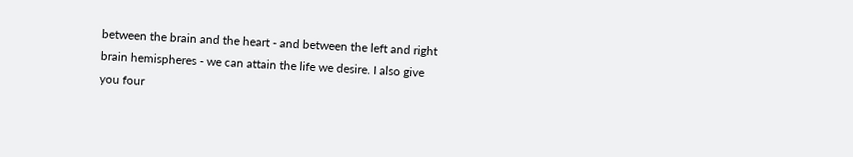between the brain and the heart - and between the left and right brain hemispheres - we can attain the life we desire. I also give you four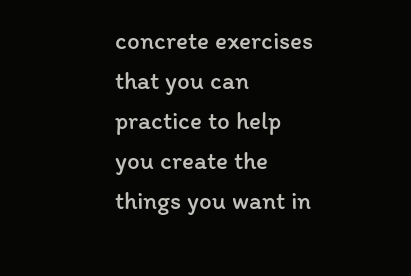concrete exercises that you can practice to help you create the things you want in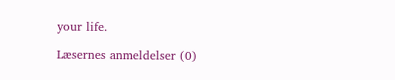your life.

Læsernes anmeldelser (0)